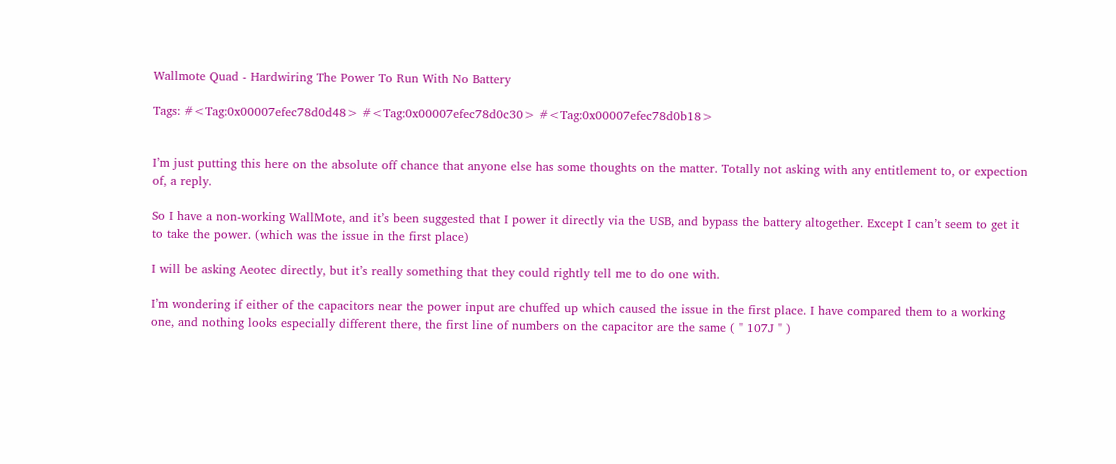Wallmote Quad - Hardwiring The Power To Run With No Battery

Tags: #<Tag:0x00007efec78d0d48> #<Tag:0x00007efec78d0c30> #<Tag:0x00007efec78d0b18>


I’m just putting this here on the absolute off chance that anyone else has some thoughts on the matter. Totally not asking with any entitlement to, or expection of, a reply.

So I have a non-working WallMote, and it’s been suggested that I power it directly via the USB, and bypass the battery altogether. Except I can’t seem to get it to take the power. (which was the issue in the first place)

I will be asking Aeotec directly, but it’s really something that they could rightly tell me to do one with.

I’m wondering if either of the capacitors near the power input are chuffed up which caused the issue in the first place. I have compared them to a working one, and nothing looks especially different there, the first line of numbers on the capacitor are the same ( " 107J " )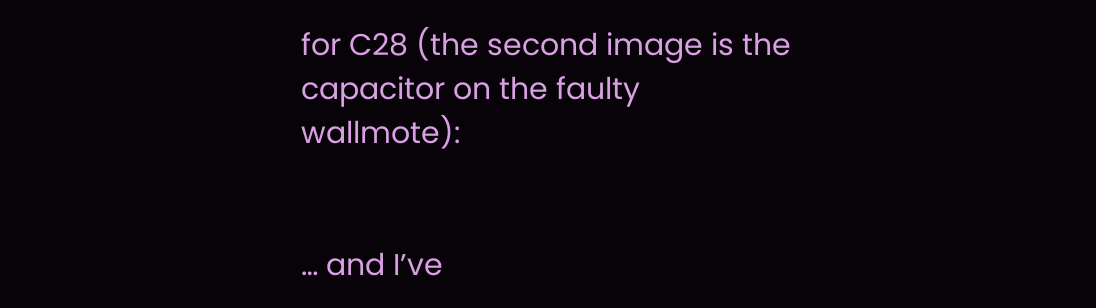for C28 (the second image is the capacitor on the faulty wallmote):


… and I’ve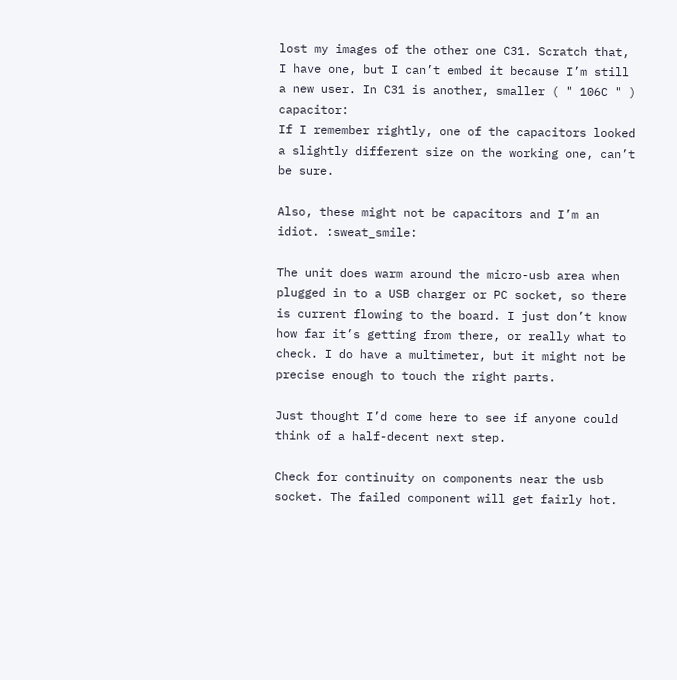lost my images of the other one C31. Scratch that, I have one, but I can’t embed it because I’m still a new user. In C31 is another, smaller ( " 106C " ) capacitor:
If I remember rightly, one of the capacitors looked a slightly different size on the working one, can’t be sure.

Also, these might not be capacitors and I’m an idiot. :sweat_smile:

The unit does warm around the micro-usb area when plugged in to a USB charger or PC socket, so there is current flowing to the board. I just don’t know how far it’s getting from there, or really what to check. I do have a multimeter, but it might not be precise enough to touch the right parts.

Just thought I’d come here to see if anyone could think of a half-decent next step.

Check for continuity on components near the usb socket. The failed component will get fairly hot.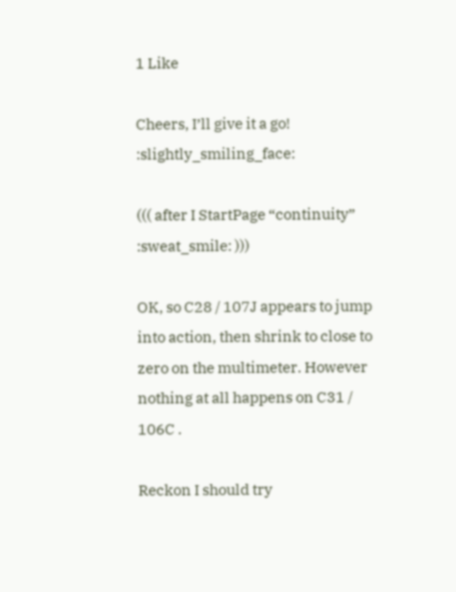1 Like

Cheers, I’ll give it a go! :slightly_smiling_face:

((( after I StartPage “continuity” :sweat_smile: )))

OK, so C28 / 107J appears to jump into action, then shrink to close to zero on the multimeter. However nothing at all happens on C31 / 106C .

Reckon I should try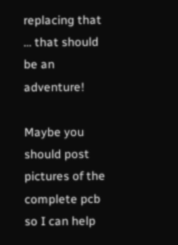replacing that … that should be an adventure!

Maybe you should post pictures of the complete pcb so I can help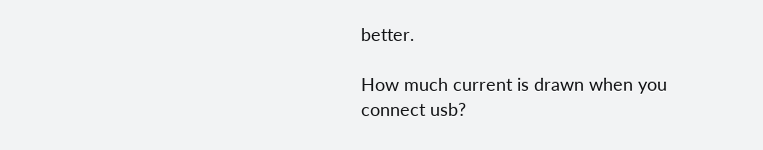better.

How much current is drawn when you connect usb?